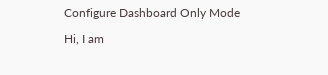Configure Dashboard Only Mode

Hi, I am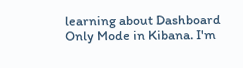learning about Dashboard Only Mode in Kibana. I'm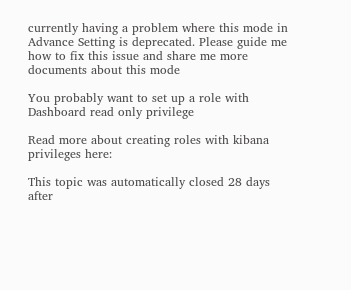currently having a problem where this mode in Advance Setting is deprecated. Please guide me how to fix this issue and share me more documents about this mode

You probably want to set up a role with Dashboard read only privilege

Read more about creating roles with kibana privileges here:

This topic was automatically closed 28 days after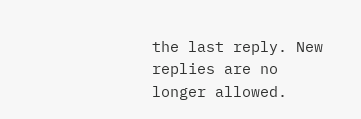the last reply. New replies are no longer allowed.